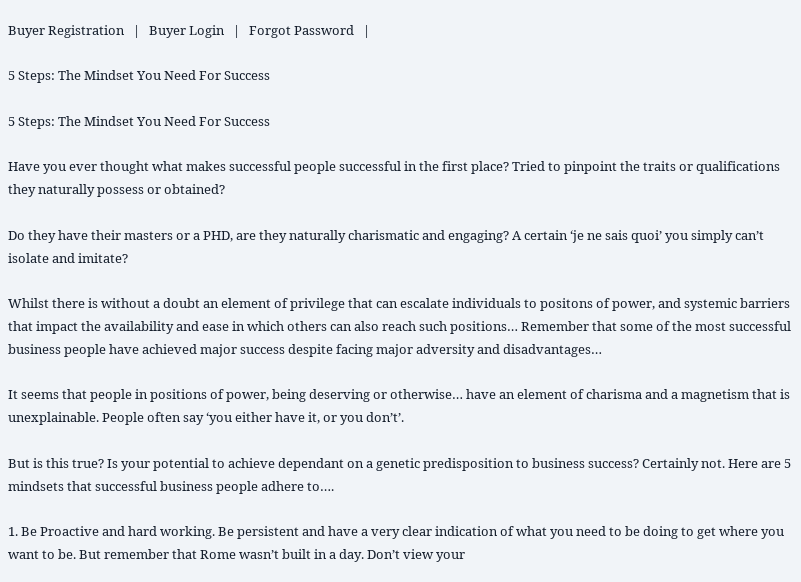Buyer Registration   |   Buyer Login   |   Forgot Password   |

5 Steps: The Mindset You Need For Success

5 Steps: The Mindset You Need For Success

Have you ever thought what makes successful people successful in the first place? Tried to pinpoint the traits or qualifications they naturally possess or obtained?

Do they have their masters or a PHD, are they naturally charismatic and engaging? A certain ‘je ne sais quoi’ you simply can’t isolate and imitate?

Whilst there is without a doubt an element of privilege that can escalate individuals to positons of power, and systemic barriers that impact the availability and ease in which others can also reach such positions… Remember that some of the most successful business people have achieved major success despite facing major adversity and disadvantages…

It seems that people in positions of power, being deserving or otherwise… have an element of charisma and a magnetism that is unexplainable. People often say ‘you either have it, or you don’t’.

But is this true? Is your potential to achieve dependant on a genetic predisposition to business success? Certainly not. Here are 5 mindsets that successful business people adhere to….

1. Be Proactive and hard working. Be persistent and have a very clear indication of what you need to be doing to get where you want to be. But remember that Rome wasn’t built in a day. Don’t view your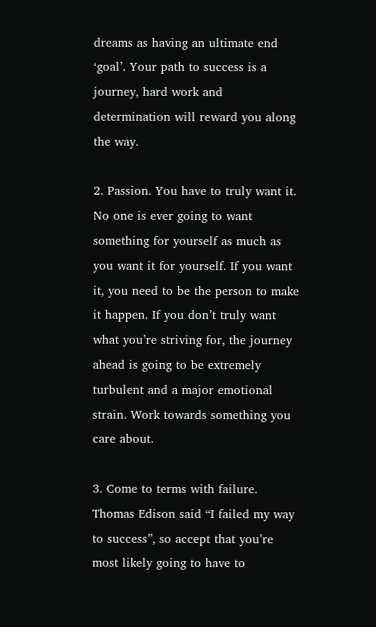dreams as having an ultimate end ‘goal’. Your path to success is a journey, hard work and determination will reward you along the way.

2. Passion. You have to truly want it. No one is ever going to want something for yourself as much as you want it for yourself. If you want it, you need to be the person to make it happen. If you don’t truly want what you’re striving for, the journey ahead is going to be extremely turbulent and a major emotional strain. Work towards something you care about.

3. Come to terms with failure. Thomas Edison said “I failed my way to success”, so accept that you’re most likely going to have to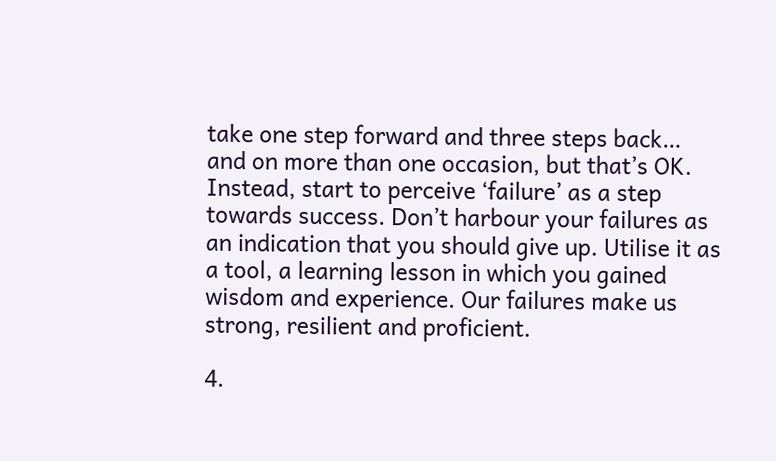take one step forward and three steps back… and on more than one occasion, but that’s OK. Instead, start to perceive ‘failure’ as a step towards success. Don’t harbour your failures as an indication that you should give up. Utilise it as a tool, a learning lesson in which you gained wisdom and experience. Our failures make us strong, resilient and proficient.

4.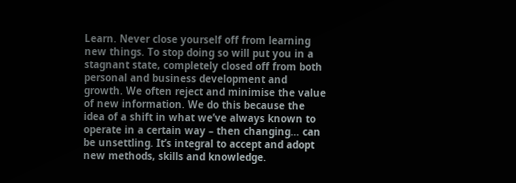Learn. Never close yourself off from learning new things. To stop doing so will put you in a stagnant state, completely closed off from both personal and business development and growth. We often reject and minimise the value of new information. We do this because the idea of a shift in what we’ve always known to operate in a certain way – then changing… can be unsettling. It’s integral to accept and adopt new methods, skills and knowledge.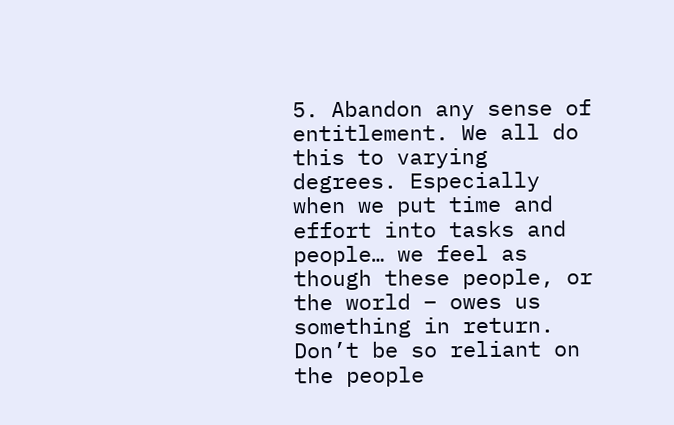5. Abandon any sense of entitlement. We all do this to varying degrees. Especially when we put time and effort into tasks and people… we feel as though these people, or the world – owes us something in return. Don’t be so reliant on the people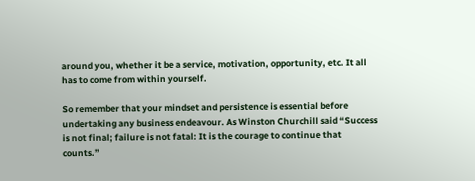around you, whether it be a service, motivation, opportunity, etc. It all has to come from within yourself.

So remember that your mindset and persistence is essential before undertaking any business endeavour. As Winston Churchill said “Success is not final; failure is not fatal: It is the courage to continue that counts.”